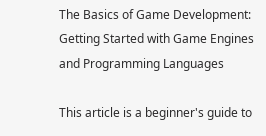The Basics of Game Development: Getting Started with Game Engines and Programming Languages

This article is a beginner's guide to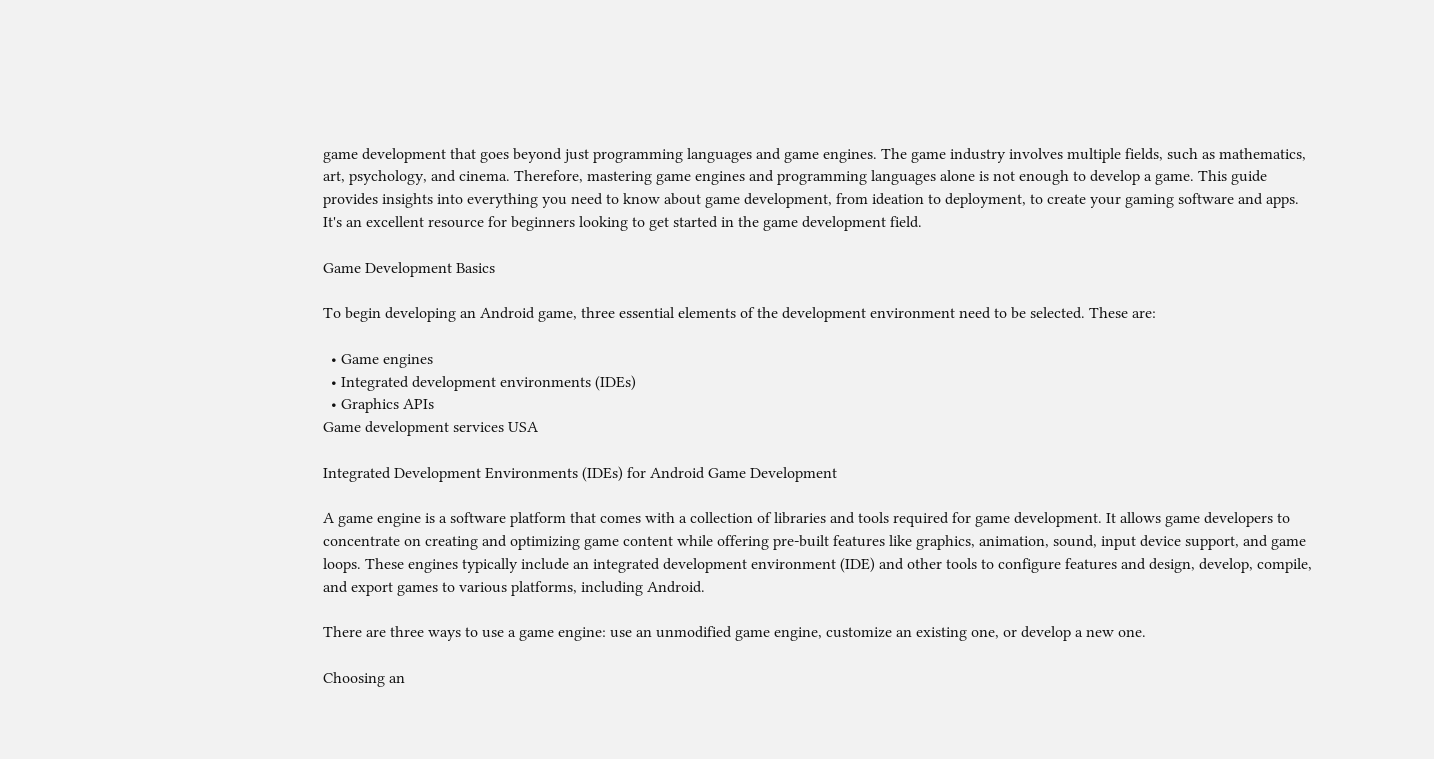game development that goes beyond just programming languages and game engines. The game industry involves multiple fields, such as mathematics, art, psychology, and cinema. Therefore, mastering game engines and programming languages alone is not enough to develop a game. This guide provides insights into everything you need to know about game development, from ideation to deployment, to create your gaming software and apps. It's an excellent resource for beginners looking to get started in the game development field.

Game Development Basics

To begin developing an Android game, three essential elements of the development environment need to be selected. These are:

  • Game engines
  • Integrated development environments (IDEs)
  • Graphics APIs
Game development services USA

Integrated Development Environments (IDEs) for Android Game Development

A game engine is a software platform that comes with a collection of libraries and tools required for game development. It allows game developers to concentrate on creating and optimizing game content while offering pre-built features like graphics, animation, sound, input device support, and game loops. These engines typically include an integrated development environment (IDE) and other tools to configure features and design, develop, compile, and export games to various platforms, including Android.

There are three ways to use a game engine: use an unmodified game engine, customize an existing one, or develop a new one.

Choosing an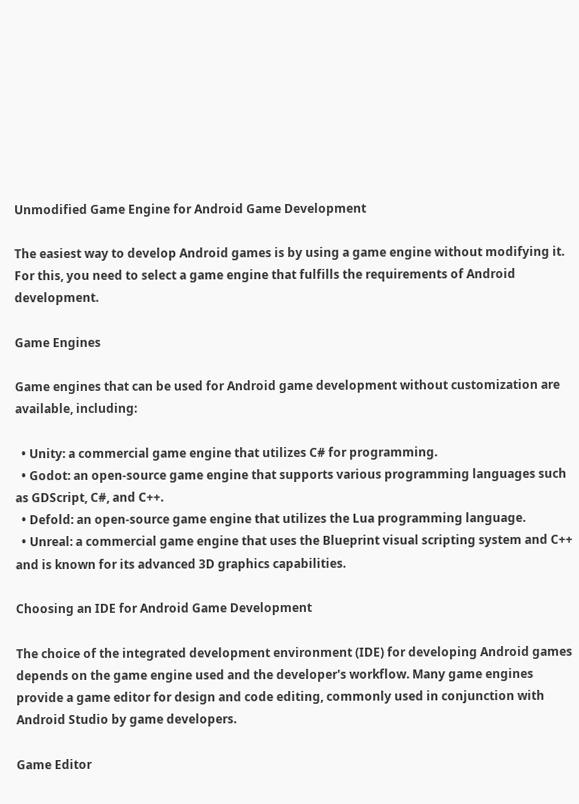Unmodified Game Engine for Android Game Development

The easiest way to develop Android games is by using a game engine without modifying it. For this, you need to select a game engine that fulfills the requirements of Android development.

Game Engines

Game engines that can be used for Android game development without customization are available, including:

  • Unity: a commercial game engine that utilizes C# for programming.
  • Godot: an open-source game engine that supports various programming languages such as GDScript, C#, and C++.
  • Defold: an open-source game engine that utilizes the Lua programming language.
  • Unreal: a commercial game engine that uses the Blueprint visual scripting system and C++ and is known for its advanced 3D graphics capabilities.

Choosing an IDE for Android Game Development

The choice of the integrated development environment (IDE) for developing Android games depends on the game engine used and the developer's workflow. Many game engines provide a game editor for design and code editing, commonly used in conjunction with Android Studio by game developers.

Game Editor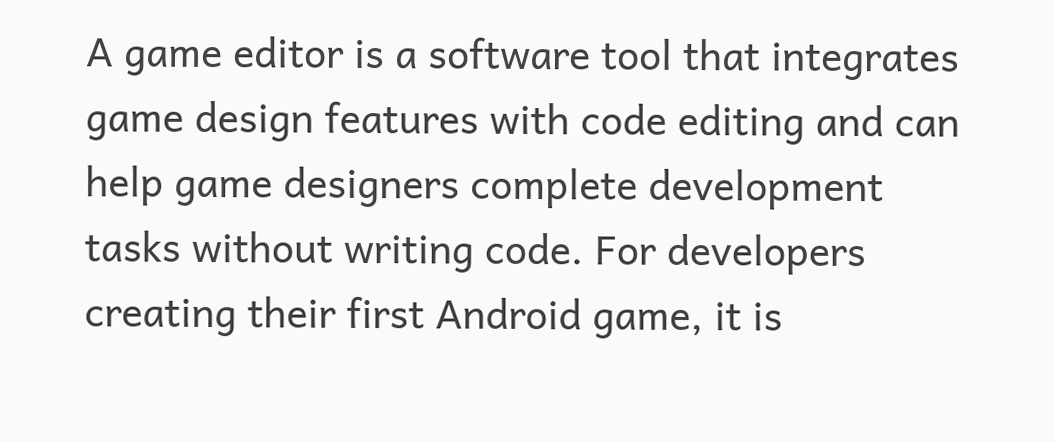A game editor is a software tool that integrates game design features with code editing and can help game designers complete development tasks without writing code. For developers creating their first Android game, it is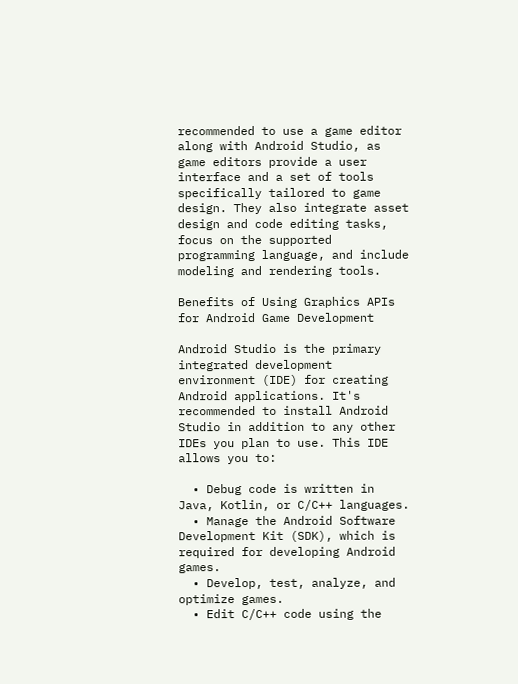recommended to use a game editor along with Android Studio, as game editors provide a user interface and a set of tools specifically tailored to game design. They also integrate asset design and code editing tasks, focus on the supported programming language, and include modeling and rendering tools.

Benefits of Using Graphics APIs for Android Game Development

Android Studio is the primary integrated development environment (IDE) for creating Android applications. It's recommended to install Android Studio in addition to any other IDEs you plan to use. This IDE allows you to:

  • Debug code is written in Java, Kotlin, or C/C++ languages.
  • Manage the Android Software Development Kit (SDK), which is required for developing Android games.
  • Develop, test, analyze, and optimize games.
  • Edit C/C++ code using the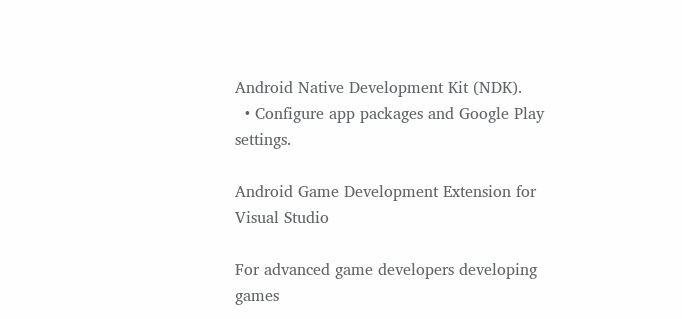Android Native Development Kit (NDK).
  • Configure app packages and Google Play settings.

Android Game Development Extension for Visual Studio

For advanced game developers developing games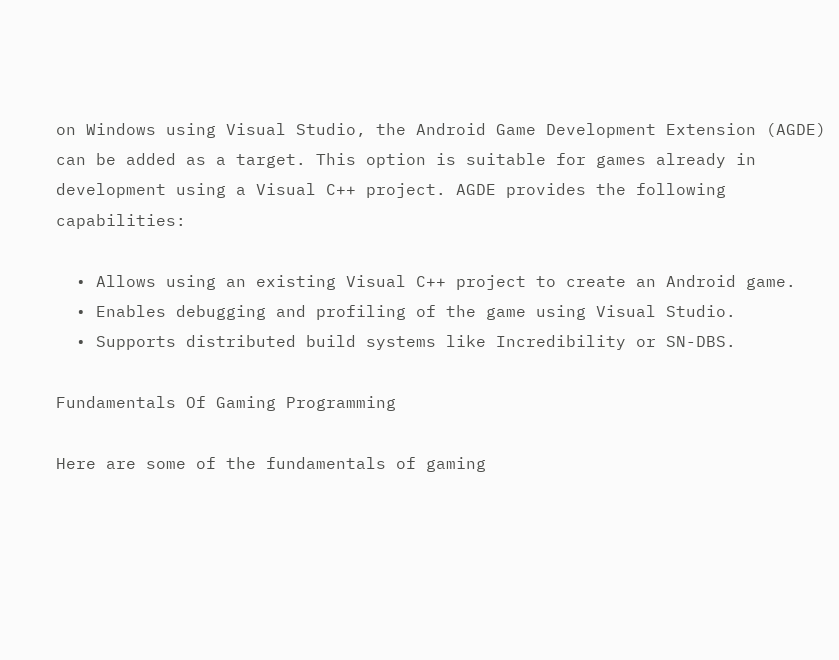on Windows using Visual Studio, the Android Game Development Extension (AGDE) can be added as a target. This option is suitable for games already in development using a Visual C++ project. AGDE provides the following capabilities:

  • Allows using an existing Visual C++ project to create an Android game.
  • Enables debugging and profiling of the game using Visual Studio.
  • Supports distributed build systems like Incredibility or SN-DBS.

Fundamentals Of Gaming Programming

Here are some of the fundamentals of gaming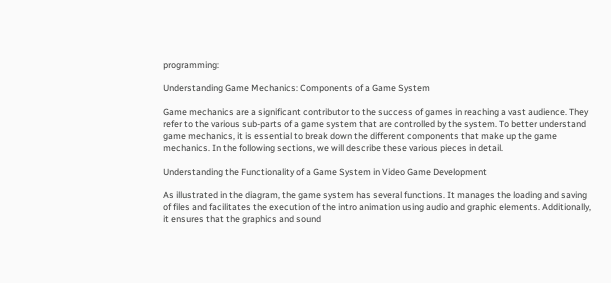programming:

Understanding Game Mechanics: Components of a Game System

Game mechanics are a significant contributor to the success of games in reaching a vast audience. They refer to the various sub-parts of a game system that are controlled by the system. To better understand game mechanics, it is essential to break down the different components that make up the game mechanics. In the following sections, we will describe these various pieces in detail.

Understanding the Functionality of a Game System in Video Game Development

As illustrated in the diagram, the game system has several functions. It manages the loading and saving of files and facilitates the execution of the intro animation using audio and graphic elements. Additionally, it ensures that the graphics and sound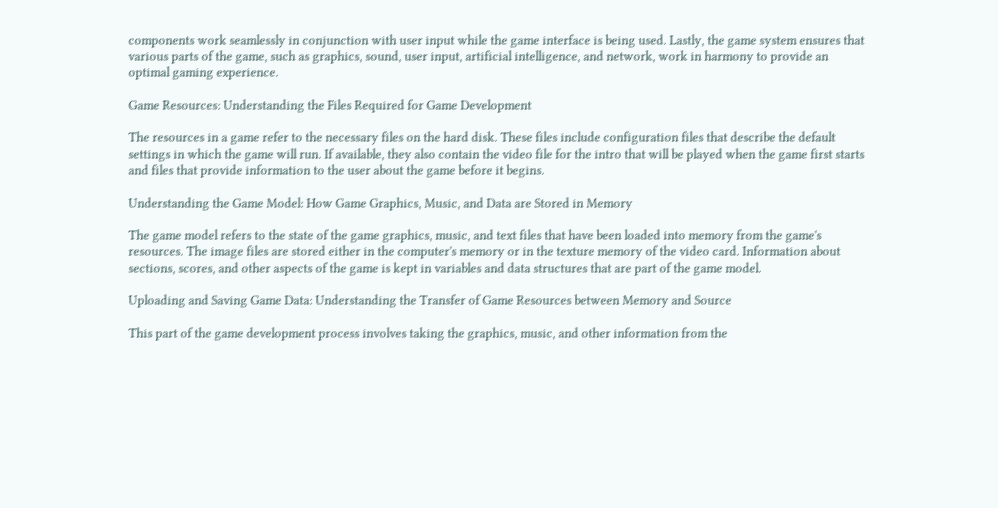components work seamlessly in conjunction with user input while the game interface is being used. Lastly, the game system ensures that various parts of the game, such as graphics, sound, user input, artificial intelligence, and network, work in harmony to provide an optimal gaming experience.

Game Resources: Understanding the Files Required for Game Development

The resources in a game refer to the necessary files on the hard disk. These files include configuration files that describe the default settings in which the game will run. If available, they also contain the video file for the intro that will be played when the game first starts and files that provide information to the user about the game before it begins.

Understanding the Game Model: How Game Graphics, Music, and Data are Stored in Memory

The game model refers to the state of the game graphics, music, and text files that have been loaded into memory from the game's resources. The image files are stored either in the computer's memory or in the texture memory of the video card. Information about sections, scores, and other aspects of the game is kept in variables and data structures that are part of the game model.

Uploading and Saving Game Data: Understanding the Transfer of Game Resources between Memory and Source

This part of the game development process involves taking the graphics, music, and other information from the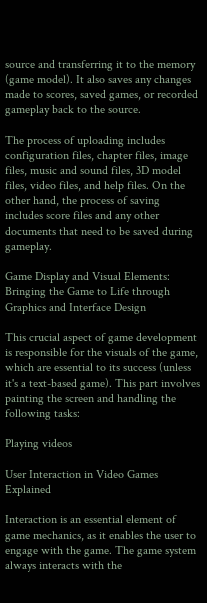source and transferring it to the memory (game model). It also saves any changes made to scores, saved games, or recorded gameplay back to the source.

The process of uploading includes configuration files, chapter files, image files, music and sound files, 3D model files, video files, and help files. On the other hand, the process of saving includes score files and any other documents that need to be saved during gameplay.

Game Display and Visual Elements: Bringing the Game to Life through Graphics and Interface Design

This crucial aspect of game development is responsible for the visuals of the game, which are essential to its success (unless it's a text-based game). This part involves painting the screen and handling the following tasks:

Playing videos

User Interaction in Video Games Explained

Interaction is an essential element of game mechanics, as it enables the user to engage with the game. The game system always interacts with the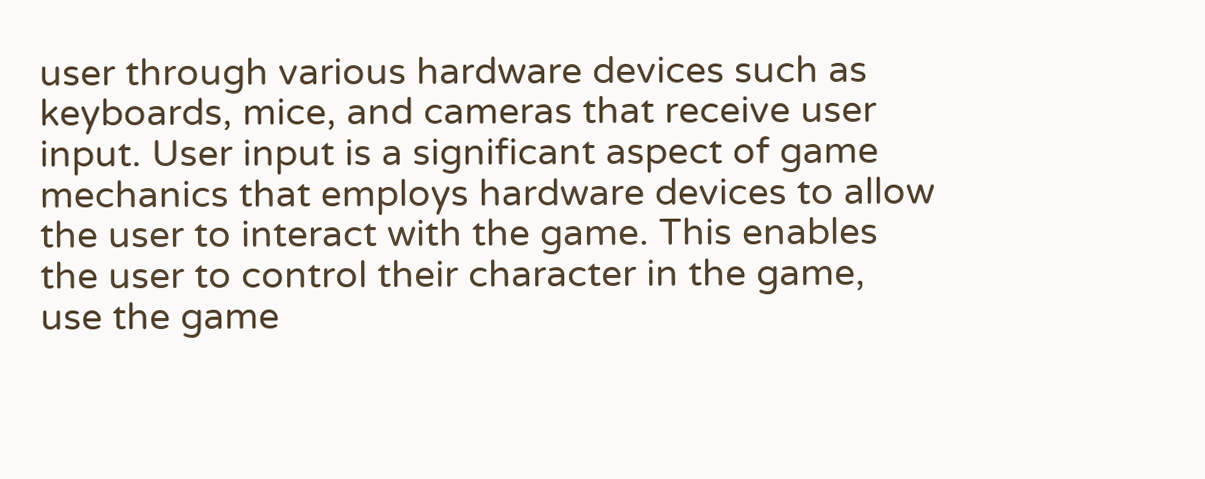user through various hardware devices such as keyboards, mice, and cameras that receive user input. User input is a significant aspect of game mechanics that employs hardware devices to allow the user to interact with the game. This enables the user to control their character in the game, use the game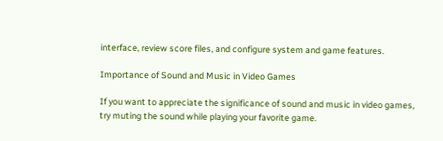interface, review score files, and configure system and game features.

Importance of Sound and Music in Video Games

If you want to appreciate the significance of sound and music in video games, try muting the sound while playing your favorite game.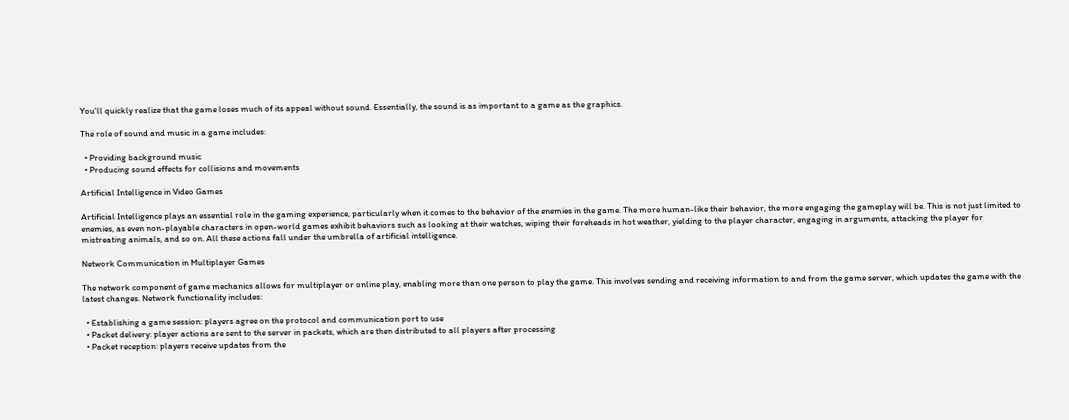You'll quickly realize that the game loses much of its appeal without sound. Essentially, the sound is as important to a game as the graphics.

The role of sound and music in a game includes:

  • Providing background music
  • Producing sound effects for collisions and movements

Artificial Intelligence in Video Games

Artificial Intelligence plays an essential role in the gaming experience, particularly when it comes to the behavior of the enemies in the game. The more human-like their behavior, the more engaging the gameplay will be. This is not just limited to enemies, as even non-playable characters in open-world games exhibit behaviors such as looking at their watches, wiping their foreheads in hot weather, yielding to the player character, engaging in arguments, attacking the player for mistreating animals, and so on. All these actions fall under the umbrella of artificial intelligence.

Network Communication in Multiplayer Games

The network component of game mechanics allows for multiplayer or online play, enabling more than one person to play the game. This involves sending and receiving information to and from the game server, which updates the game with the latest changes. Network functionality includes:

  • Establishing a game session: players agree on the protocol and communication port to use
  • Packet delivery: player actions are sent to the server in packets, which are then distributed to all players after processing
  • Packet reception: players receive updates from the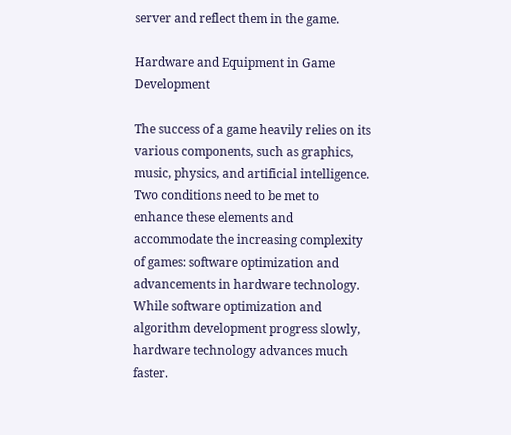server and reflect them in the game.

Hardware and Equipment in Game Development

The success of a game heavily relies on its various components, such as graphics, music, physics, and artificial intelligence. Two conditions need to be met to enhance these elements and accommodate the increasing complexity of games: software optimization and advancements in hardware technology. While software optimization and algorithm development progress slowly, hardware technology advances much faster.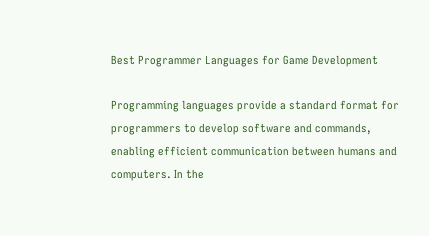Best Programmer Languages for Game Development

Programming languages provide a standard format for programmers to develop software and commands, enabling efficient communication between humans and computers. In the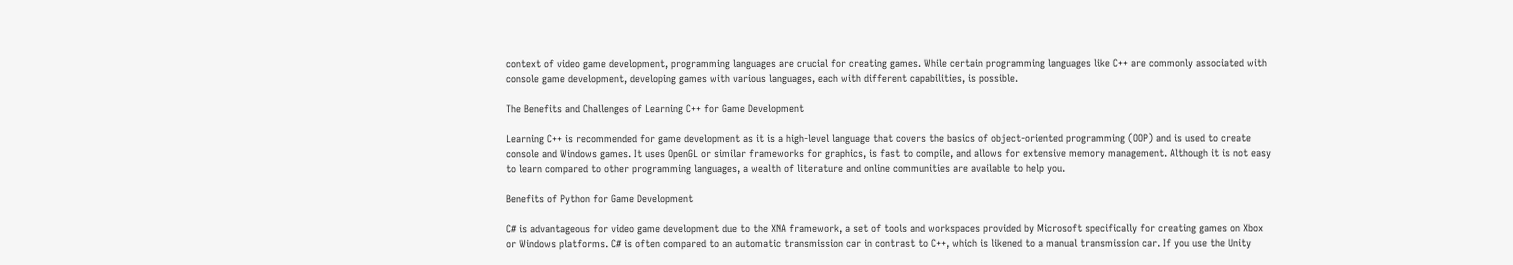context of video game development, programming languages are crucial for creating games. While certain programming languages like C++ are commonly associated with console game development, developing games with various languages, each with different capabilities, is possible.

The Benefits and Challenges of Learning C++ for Game Development

Learning C++ is recommended for game development as it is a high-level language that covers the basics of object-oriented programming (OOP) and is used to create console and Windows games. It uses OpenGL or similar frameworks for graphics, is fast to compile, and allows for extensive memory management. Although it is not easy to learn compared to other programming languages, a wealth of literature and online communities are available to help you.

Benefits of Python for Game Development

C# is advantageous for video game development due to the XNA framework, a set of tools and workspaces provided by Microsoft specifically for creating games on Xbox or Windows platforms. C# is often compared to an automatic transmission car in contrast to C++, which is likened to a manual transmission car. If you use the Unity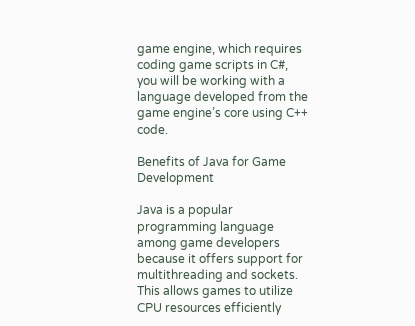game engine, which requires coding game scripts in C#, you will be working with a language developed from the game engine’s core using C++ code.

Benefits of Java for Game Development

Java is a popular programming language among game developers because it offers support for multithreading and sockets. This allows games to utilize CPU resources efficiently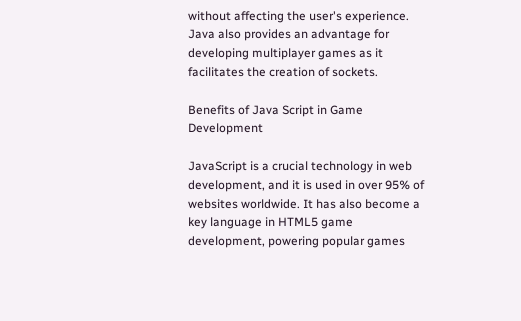without affecting the user's experience. Java also provides an advantage for developing multiplayer games as it facilitates the creation of sockets.

Benefits of Java Script in Game Development

JavaScript is a crucial technology in web development, and it is used in over 95% of websites worldwide. It has also become a key language in HTML5 game development, powering popular games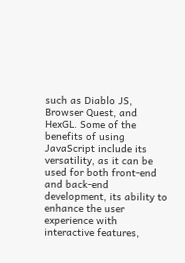such as Diablo JS, Browser Quest, and HexGL. Some of the benefits of using JavaScript include its versatility, as it can be used for both front-end and back-end development, its ability to enhance the user experience with interactive features,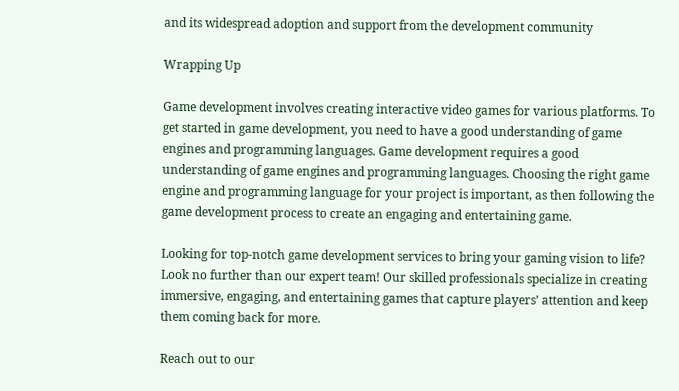and its widespread adoption and support from the development community

Wrapping Up

Game development involves creating interactive video games for various platforms. To get started in game development, you need to have a good understanding of game engines and programming languages. Game development requires a good understanding of game engines and programming languages. Choosing the right game engine and programming language for your project is important, as then following the game development process to create an engaging and entertaining game.

Looking for top-notch game development services to bring your gaming vision to life? Look no further than our expert team! Our skilled professionals specialize in creating immersive, engaging, and entertaining games that capture players’ attention and keep them coming back for more.

Reach out to our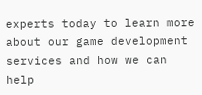experts today to learn more about our game development services and how we can help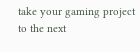take your gaming project to the next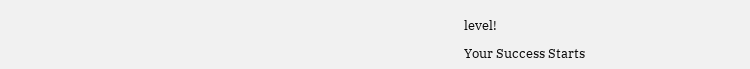level!

Your Success Starts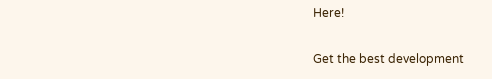Here!

Get the best development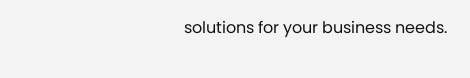solutions for your business needs.